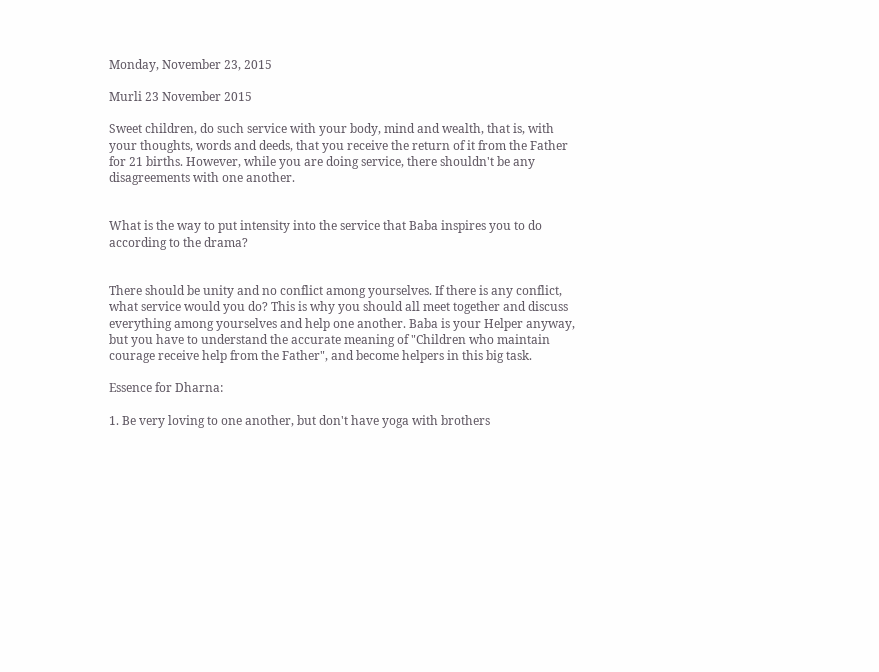Monday, November 23, 2015

Murli 23 November 2015

Sweet children, do such service with your body, mind and wealth, that is, with your thoughts, words and deeds, that you receive the return of it from the Father for 21 births. However, while you are doing service, there shouldn't be any disagreements with one another.


What is the way to put intensity into the service that Baba inspires you to do according to the drama?


There should be unity and no conflict among yourselves. If there is any conflict, what service would you do? This is why you should all meet together and discuss everything among yourselves and help one another. Baba is your Helper anyway, but you have to understand the accurate meaning of "Children who maintain courage receive help from the Father", and become helpers in this big task.

Essence for Dharna:

1. Be very loving to one another, but don't have yoga with brothers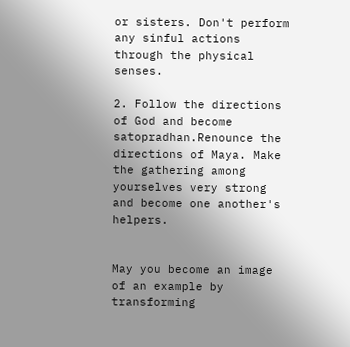or sisters. Don't perform any sinful actions through the physical senses.

2. Follow the directions of God and become satopradhan.Renounce the directions of Maya. Make the gathering among yourselves very strong and become one another's helpers.


May you become an image of an example by transforming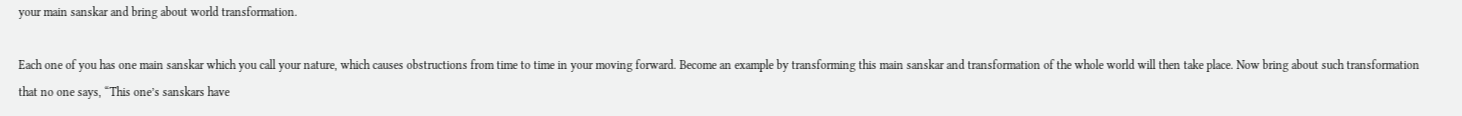your main sanskar and bring about world transformation.

Each one of you has one main sanskar which you call your nature, which causes obstructions from time to time in your moving forward. Become an example by transforming this main sanskar and transformation of the whole world will then take place. Now bring about such transformation that no one says, “This one’s sanskars have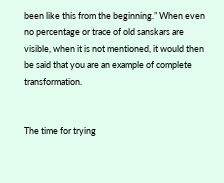been like this from the beginning.” When even no percentage or trace of old sanskars are visible, when it is not mentioned, it would then be said that you are an example of complete transformation.


The time for trying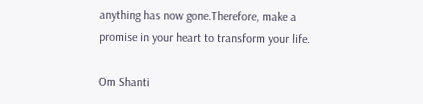anything has now gone.Therefore, make a promise in your heart to transform your life.

Om Shanti